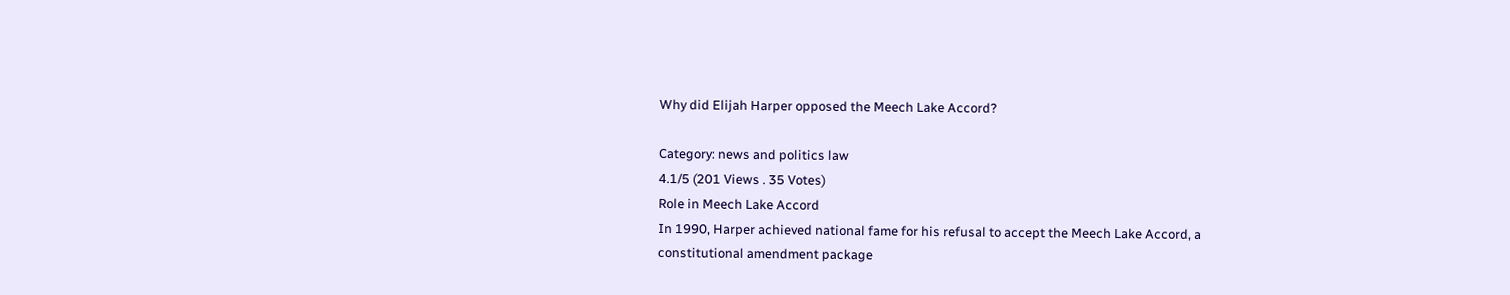Why did Elijah Harper opposed the Meech Lake Accord?

Category: news and politics law
4.1/5 (201 Views . 35 Votes)
Role in Meech Lake Accord
In 1990, Harper achieved national fame for his refusal to accept the Meech Lake Accord, a constitutional amendment package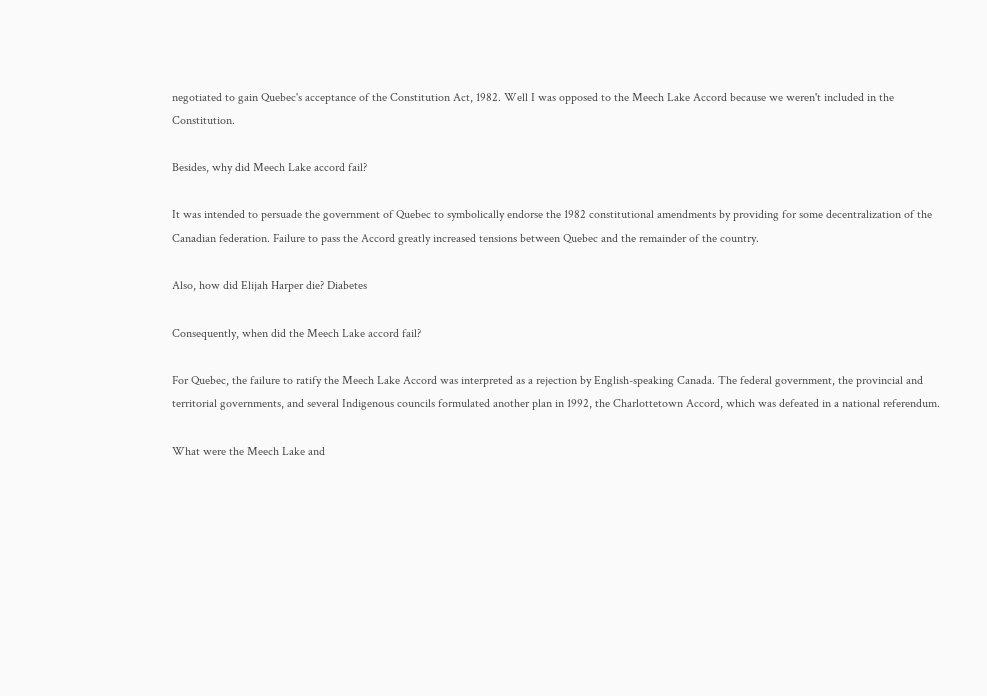negotiated to gain Quebec's acceptance of the Constitution Act, 1982. Well I was opposed to the Meech Lake Accord because we weren't included in the Constitution.

Besides, why did Meech Lake accord fail?

It was intended to persuade the government of Quebec to symbolically endorse the 1982 constitutional amendments by providing for some decentralization of the Canadian federation. Failure to pass the Accord greatly increased tensions between Quebec and the remainder of the country.

Also, how did Elijah Harper die? Diabetes

Consequently, when did the Meech Lake accord fail?

For Quebec, the failure to ratify the Meech Lake Accord was interpreted as a rejection by English-speaking Canada. The federal government, the provincial and territorial governments, and several Indigenous councils formulated another plan in 1992, the Charlottetown Accord, which was defeated in a national referendum.

What were the Meech Lake and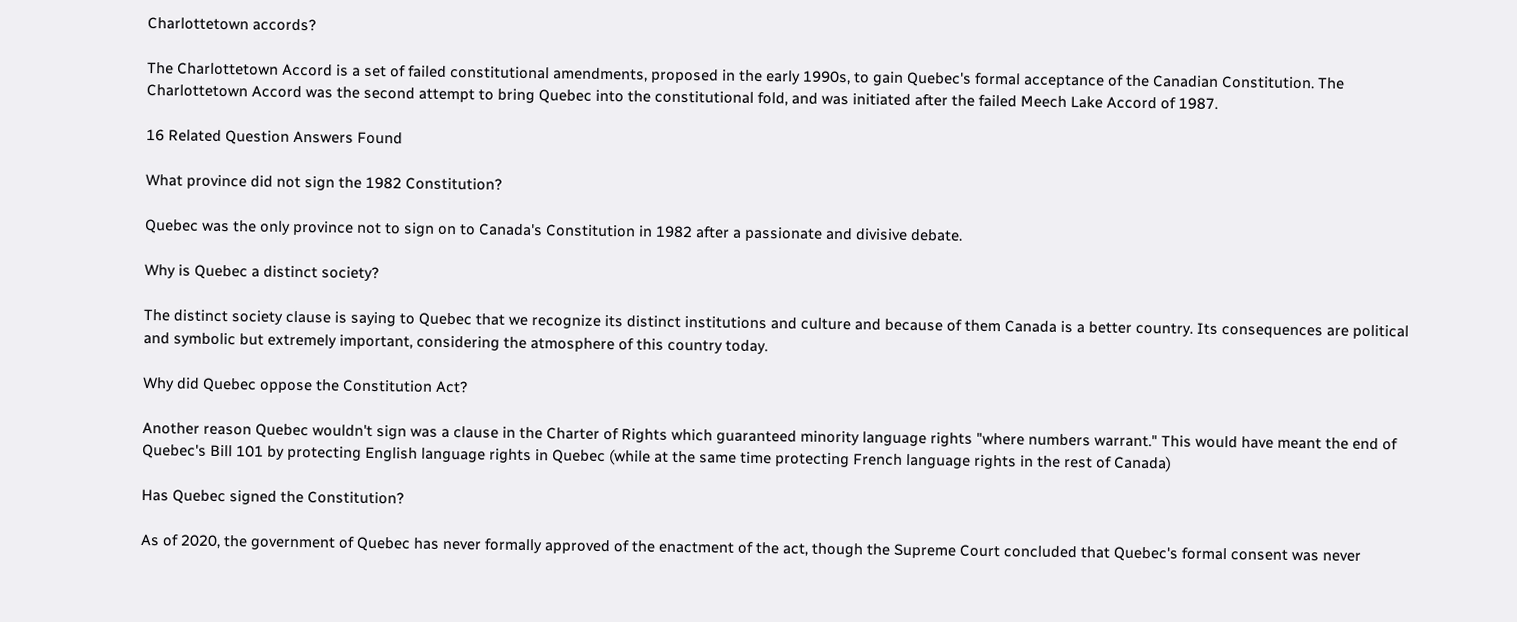Charlottetown accords?

The Charlottetown Accord is a set of failed constitutional amendments, proposed in the early 1990s, to gain Quebec's formal acceptance of the Canadian Constitution. The Charlottetown Accord was the second attempt to bring Quebec into the constitutional fold, and was initiated after the failed Meech Lake Accord of 1987.

16 Related Question Answers Found

What province did not sign the 1982 Constitution?

Quebec was the only province not to sign on to Canada's Constitution in 1982 after a passionate and divisive debate.

Why is Quebec a distinct society?

The distinct society clause is saying to Quebec that we recognize its distinct institutions and culture and because of them Canada is a better country. Its consequences are political and symbolic but extremely important, considering the atmosphere of this country today.

Why did Quebec oppose the Constitution Act?

Another reason Quebec wouldn't sign was a clause in the Charter of Rights which guaranteed minority language rights "where numbers warrant." This would have meant the end of Quebec's Bill 101 by protecting English language rights in Quebec (while at the same time protecting French language rights in the rest of Canada)

Has Quebec signed the Constitution?

As of 2020, the government of Quebec has never formally approved of the enactment of the act, though the Supreme Court concluded that Quebec's formal consent was never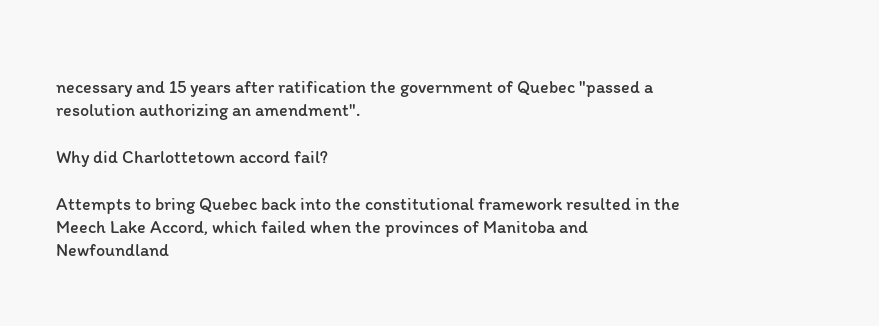necessary and 15 years after ratification the government of Quebec "passed a resolution authorizing an amendment".

Why did Charlottetown accord fail?

Attempts to bring Quebec back into the constitutional framework resulted in the Meech Lake Accord, which failed when the provinces of Manitoba and Newfoundland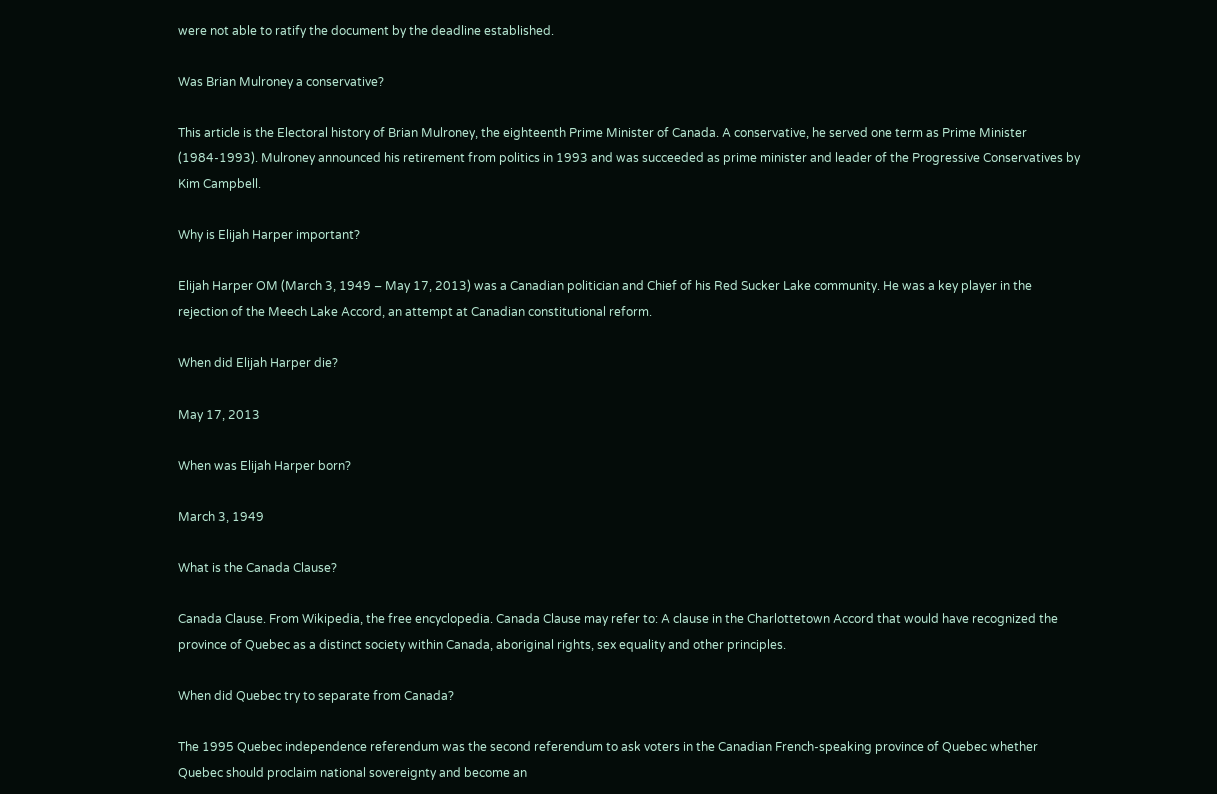were not able to ratify the document by the deadline established.

Was Brian Mulroney a conservative?

This article is the Electoral history of Brian Mulroney, the eighteenth Prime Minister of Canada. A conservative, he served one term as Prime Minister (1984-1993). Mulroney announced his retirement from politics in 1993 and was succeeded as prime minister and leader of the Progressive Conservatives by Kim Campbell.

Why is Elijah Harper important?

Elijah Harper OM (March 3, 1949 – May 17, 2013) was a Canadian politician and Chief of his Red Sucker Lake community. He was a key player in the rejection of the Meech Lake Accord, an attempt at Canadian constitutional reform.

When did Elijah Harper die?

May 17, 2013

When was Elijah Harper born?

March 3, 1949

What is the Canada Clause?

Canada Clause. From Wikipedia, the free encyclopedia. Canada Clause may refer to: A clause in the Charlottetown Accord that would have recognized the province of Quebec as a distinct society within Canada, aboriginal rights, sex equality and other principles.

When did Quebec try to separate from Canada?

The 1995 Quebec independence referendum was the second referendum to ask voters in the Canadian French-speaking province of Quebec whether Quebec should proclaim national sovereignty and become an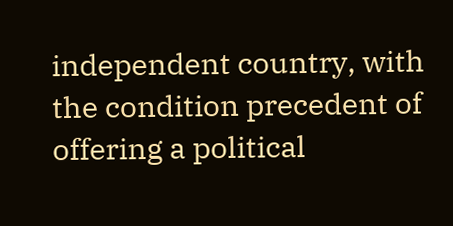independent country, with the condition precedent of offering a political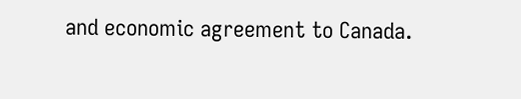and economic agreement to Canada.